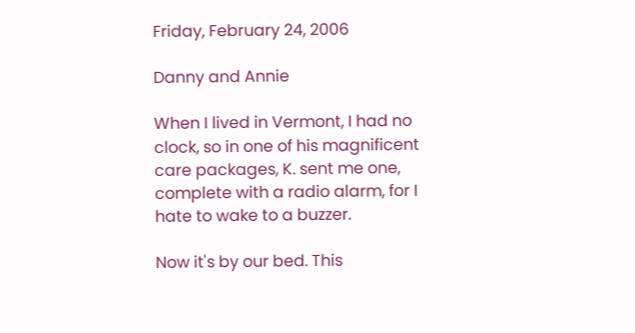Friday, February 24, 2006

Danny and Annie

When I lived in Vermont, I had no clock, so in one of his magnificent care packages, K. sent me one, complete with a radio alarm, for I hate to wake to a buzzer.

Now it's by our bed. This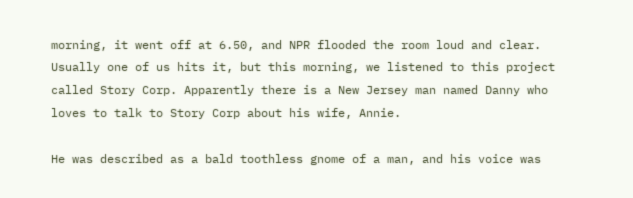morning, it went off at 6.50, and NPR flooded the room loud and clear. Usually one of us hits it, but this morning, we listened to this project called Story Corp. Apparently there is a New Jersey man named Danny who loves to talk to Story Corp about his wife, Annie.

He was described as a bald toothless gnome of a man, and his voice was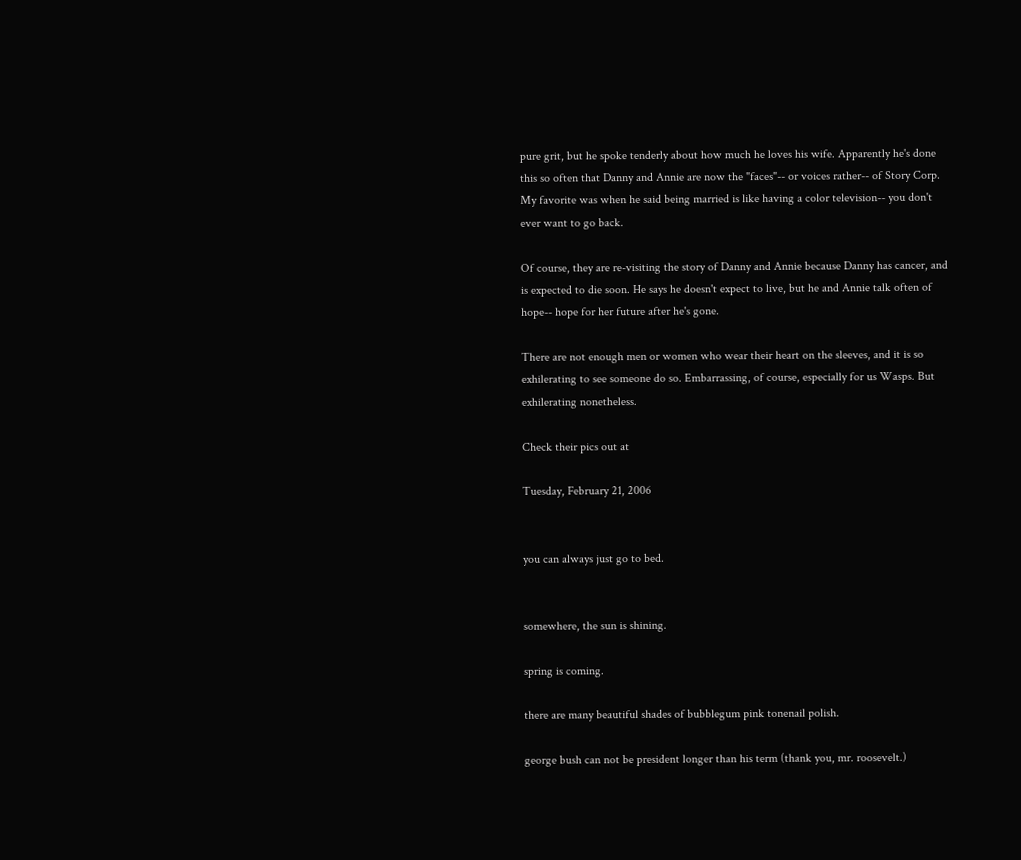pure grit, but he spoke tenderly about how much he loves his wife. Apparently he's done this so often that Danny and Annie are now the "faces"-- or voices rather-- of Story Corp. My favorite was when he said being married is like having a color television-- you don't ever want to go back.

Of course, they are re-visiting the story of Danny and Annie because Danny has cancer, and is expected to die soon. He says he doesn't expect to live, but he and Annie talk often of hope-- hope for her future after he's gone.

There are not enough men or women who wear their heart on the sleeves, and it is so exhilerating to see someone do so. Embarrassing, of course, especially for us Wasps. But exhilerating nonetheless.

Check their pics out at

Tuesday, February 21, 2006


you can always just go to bed.


somewhere, the sun is shining.

spring is coming.

there are many beautiful shades of bubblegum pink tonenail polish.

george bush can not be president longer than his term (thank you, mr. roosevelt.)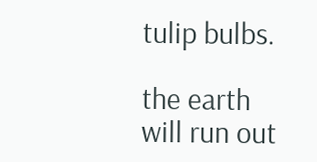tulip bulbs.

the earth will run out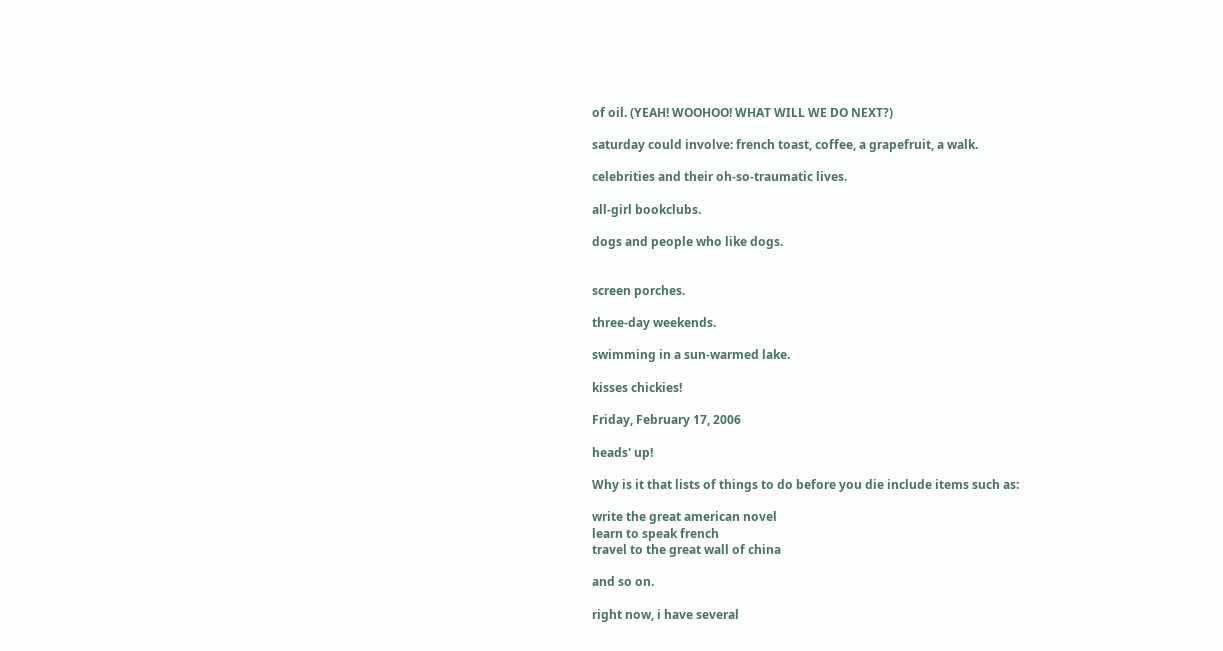of oil. (YEAH! WOOHOO! WHAT WILL WE DO NEXT?)

saturday could involve: french toast, coffee, a grapefruit, a walk.

celebrities and their oh-so-traumatic lives.

all-girl bookclubs.

dogs and people who like dogs.


screen porches.

three-day weekends.

swimming in a sun-warmed lake.

kisses chickies!

Friday, February 17, 2006

heads' up!

Why is it that lists of things to do before you die include items such as:

write the great american novel
learn to speak french
travel to the great wall of china

and so on.

right now, i have several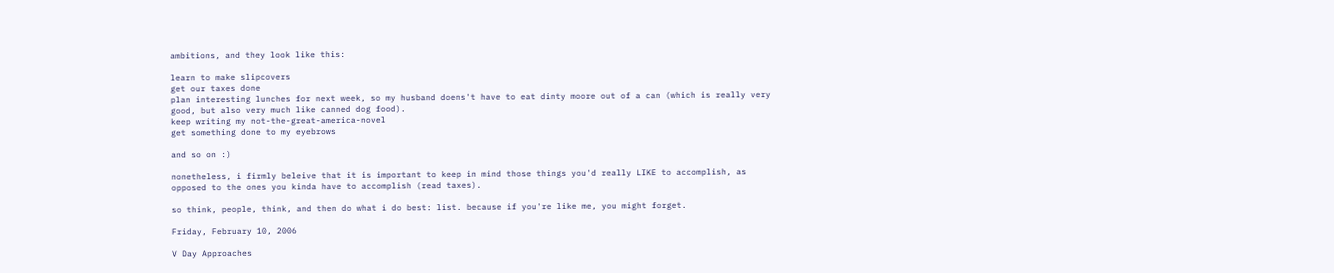ambitions, and they look like this:

learn to make slipcovers
get our taxes done
plan interesting lunches for next week, so my husband doens't have to eat dinty moore out of a can (which is really very good, but also very much like canned dog food).
keep writing my not-the-great-america-novel
get something done to my eyebrows

and so on :)

nonetheless, i firmly beleive that it is important to keep in mind those things you'd really LIKE to accomplish, as opposed to the ones you kinda have to accomplish (read taxes).

so think, people, think, and then do what i do best: list. because if you're like me, you might forget.

Friday, February 10, 2006

V Day Approaches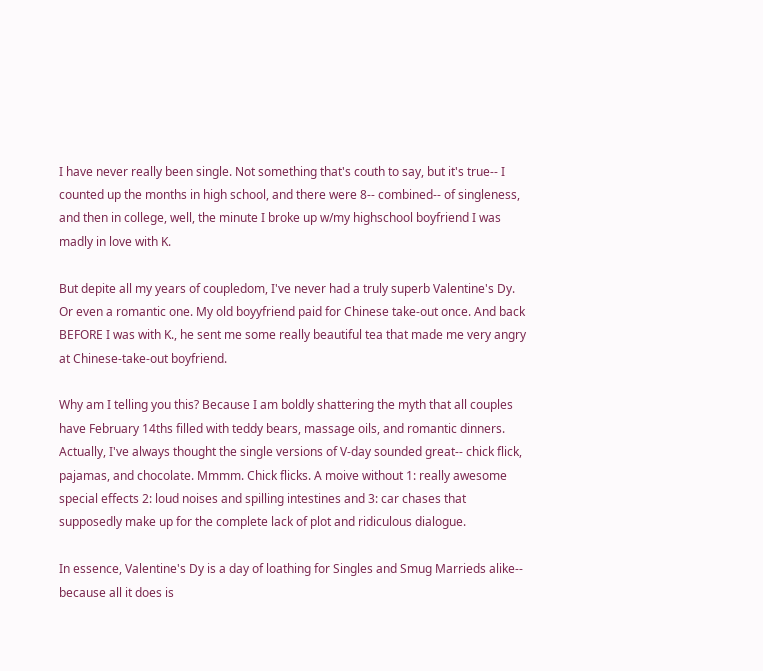I have never really been single. Not something that's couth to say, but it's true-- I counted up the months in high school, and there were 8-- combined-- of singleness, and then in college, well, the minute I broke up w/my highschool boyfriend I was madly in love with K.

But depite all my years of coupledom, I've never had a truly superb Valentine's Dy. Or even a romantic one. My old boyyfriend paid for Chinese take-out once. And back BEFORE I was with K., he sent me some really beautiful tea that made me very angry at Chinese-take-out boyfriend.

Why am I telling you this? Because I am boldly shattering the myth that all couples have February 14ths filled with teddy bears, massage oils, and romantic dinners. Actually, I've always thought the single versions of V-day sounded great-- chick flick, pajamas, and chocolate. Mmmm. Chick flicks. A moive without 1: really awesome special effects 2: loud noises and spilling intestines and 3: car chases that supposedly make up for the complete lack of plot and ridiculous dialogue.

In essence, Valentine's Dy is a day of loathing for Singles and Smug Marrieds alike-- because all it does is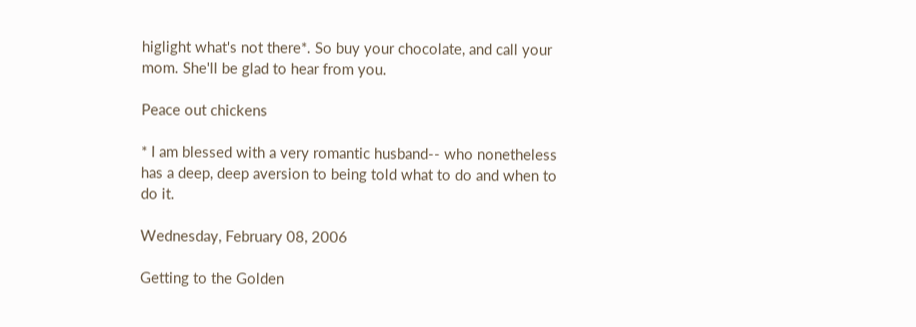higlight what's not there*. So buy your chocolate, and call your mom. She'll be glad to hear from you.

Peace out chickens

* I am blessed with a very romantic husband-- who nonetheless has a deep, deep aversion to being told what to do and when to do it.

Wednesday, February 08, 2006

Getting to the Golden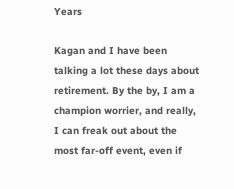Years

Kagan and I have been talking a lot these days about retirement. By the by, I am a champion worrier, and really, I can freak out about the most far-off event, even if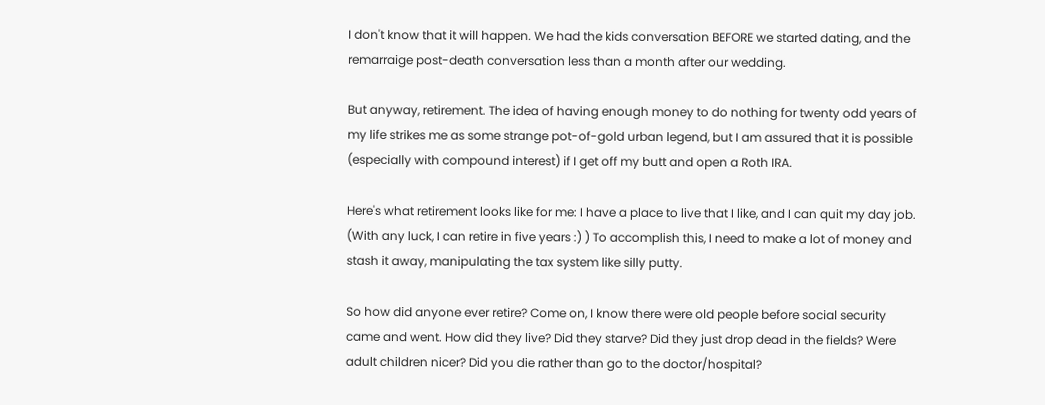I don't know that it will happen. We had the kids conversation BEFORE we started dating, and the remarraige post-death conversation less than a month after our wedding.

But anyway, retirement. The idea of having enough money to do nothing for twenty odd years of my life strikes me as some strange pot-of-gold urban legend, but I am assured that it is possible (especially with compound interest) if I get off my butt and open a Roth IRA.

Here's what retirement looks like for me: I have a place to live that I like, and I can quit my day job. (With any luck, I can retire in five years :) ) To accomplish this, I need to make a lot of money and stash it away, manipulating the tax system like silly putty.

So how did anyone ever retire? Come on, I know there were old people before social security came and went. How did they live? Did they starve? Did they just drop dead in the fields? Were adult children nicer? Did you die rather than go to the doctor/hospital?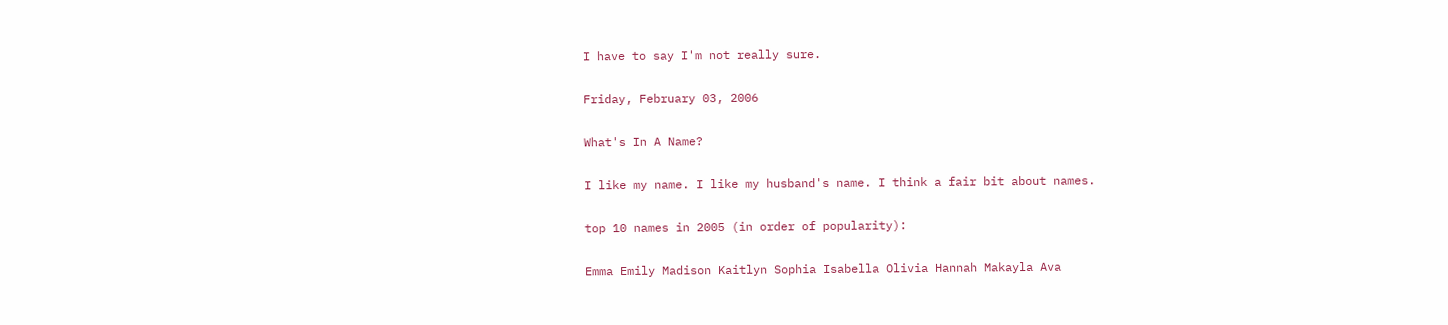I have to say I'm not really sure.

Friday, February 03, 2006

What's In A Name?

I like my name. I like my husband's name. I think a fair bit about names.

top 10 names in 2005 (in order of popularity):

Emma Emily Madison Kaitlyn Sophia Isabella Olivia Hannah Makayla Ava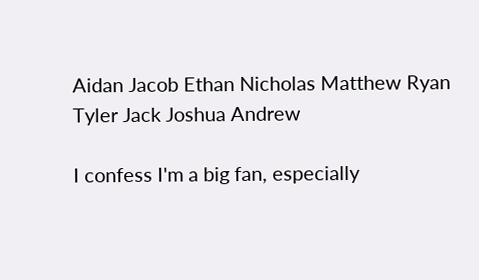Aidan Jacob Ethan Nicholas Matthew Ryan Tyler Jack Joshua Andrew

I confess I'm a big fan, especially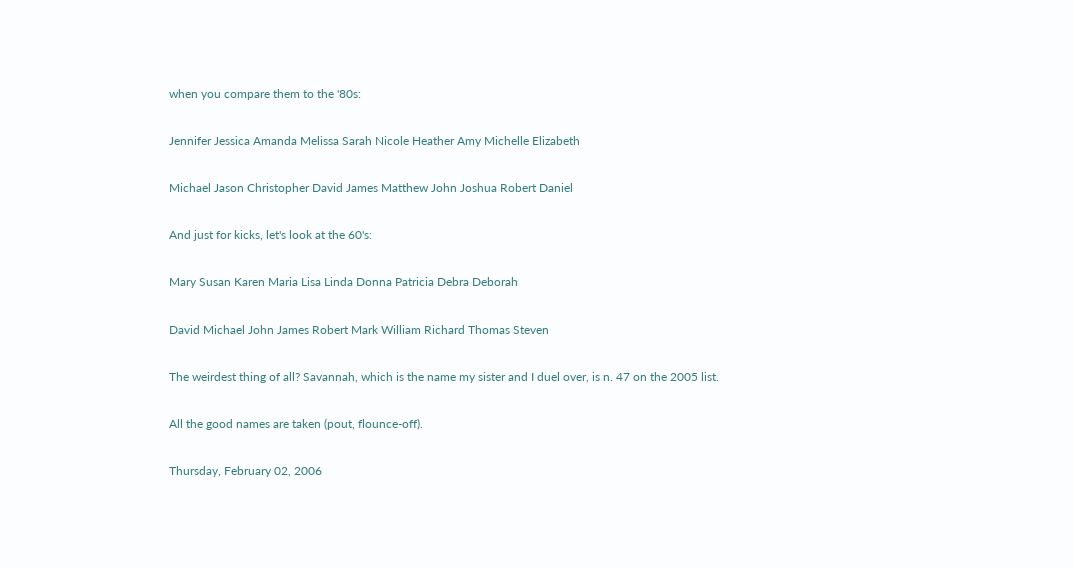when you compare them to the '80s:

Jennifer Jessica Amanda Melissa Sarah Nicole Heather Amy Michelle Elizabeth

Michael Jason Christopher David James Matthew John Joshua Robert Daniel

And just for kicks, let's look at the 60's:

Mary Susan Karen Maria Lisa Linda Donna Patricia Debra Deborah

David Michael John James Robert Mark William Richard Thomas Steven

The weirdest thing of all? Savannah, which is the name my sister and I duel over, is n. 47 on the 2005 list.

All the good names are taken (pout, flounce-off).

Thursday, February 02, 2006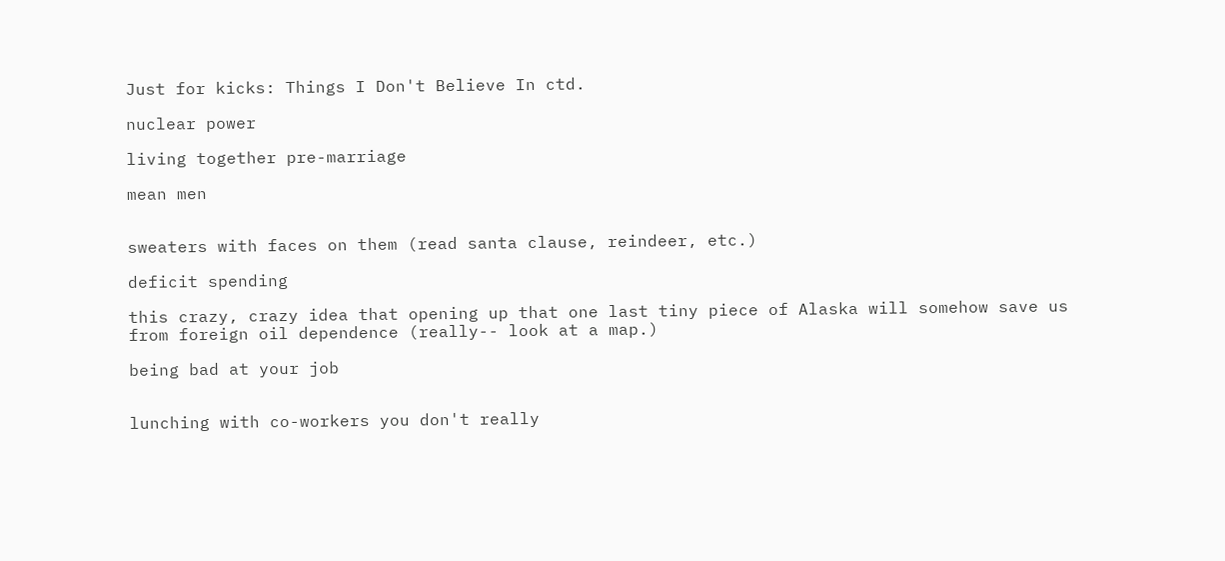Just for kicks: Things I Don't Believe In ctd.

nuclear power

living together pre-marriage

mean men


sweaters with faces on them (read santa clause, reindeer, etc.)

deficit spending

this crazy, crazy idea that opening up that one last tiny piece of Alaska will somehow save us from foreign oil dependence (really-- look at a map.)

being bad at your job


lunching with co-workers you don't really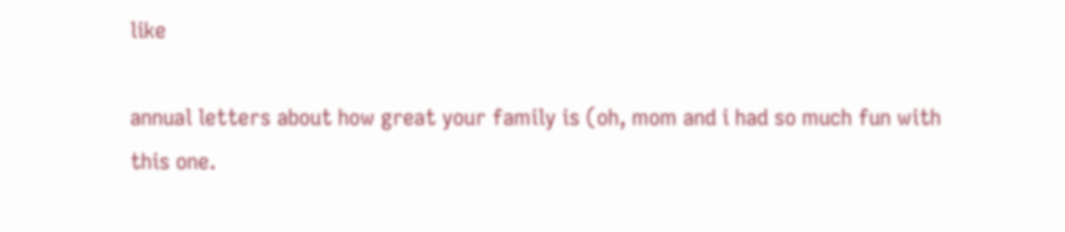like

annual letters about how great your family is (oh, mom and i had so much fun with this one.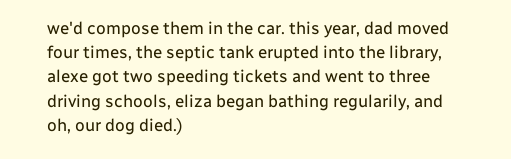we'd compose them in the car. this year, dad moved four times, the septic tank erupted into the library, alexe got two speeding tickets and went to three driving schools, eliza began bathing regularily, and oh, our dog died.)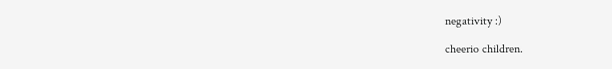negativity :)

cheerio children.